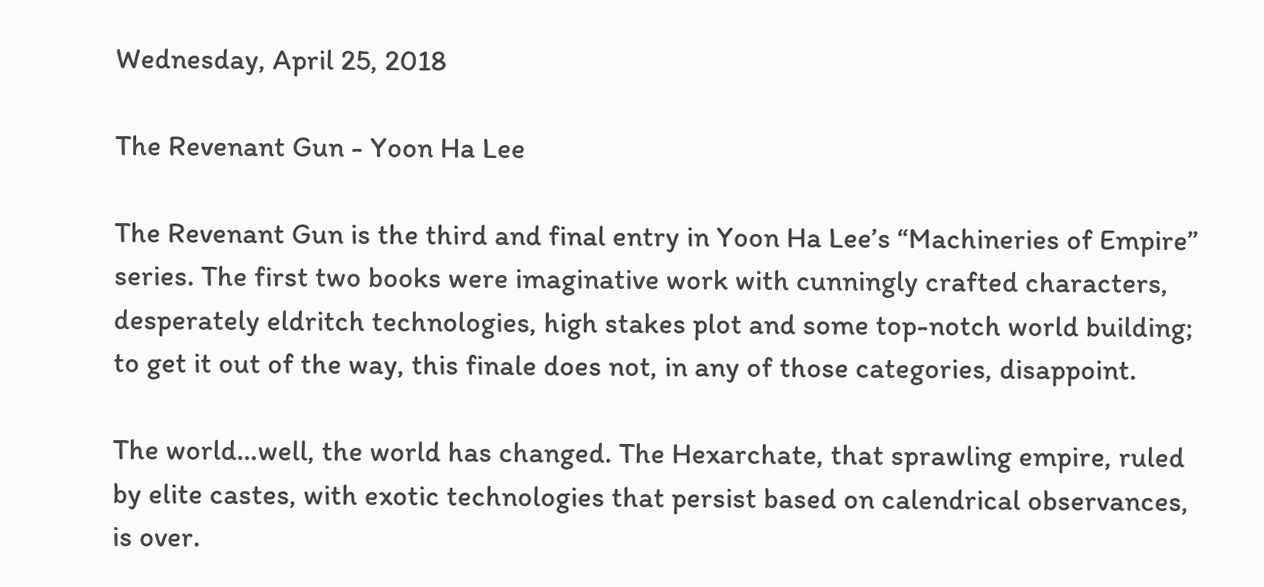Wednesday, April 25, 2018

The Revenant Gun - Yoon Ha Lee

The Revenant Gun is the third and final entry in Yoon Ha Lee’s “Machineries of Empire” series. The first two books were imaginative work with cunningly crafted characters, desperately eldritch technologies, high stakes plot and some top-notch world building; to get it out of the way, this finale does not, in any of those categories, disappoint.

The world…well, the world has changed. The Hexarchate, that sprawling empire, ruled by elite castes, with exotic technologies that persist based on calendrical observances, is over.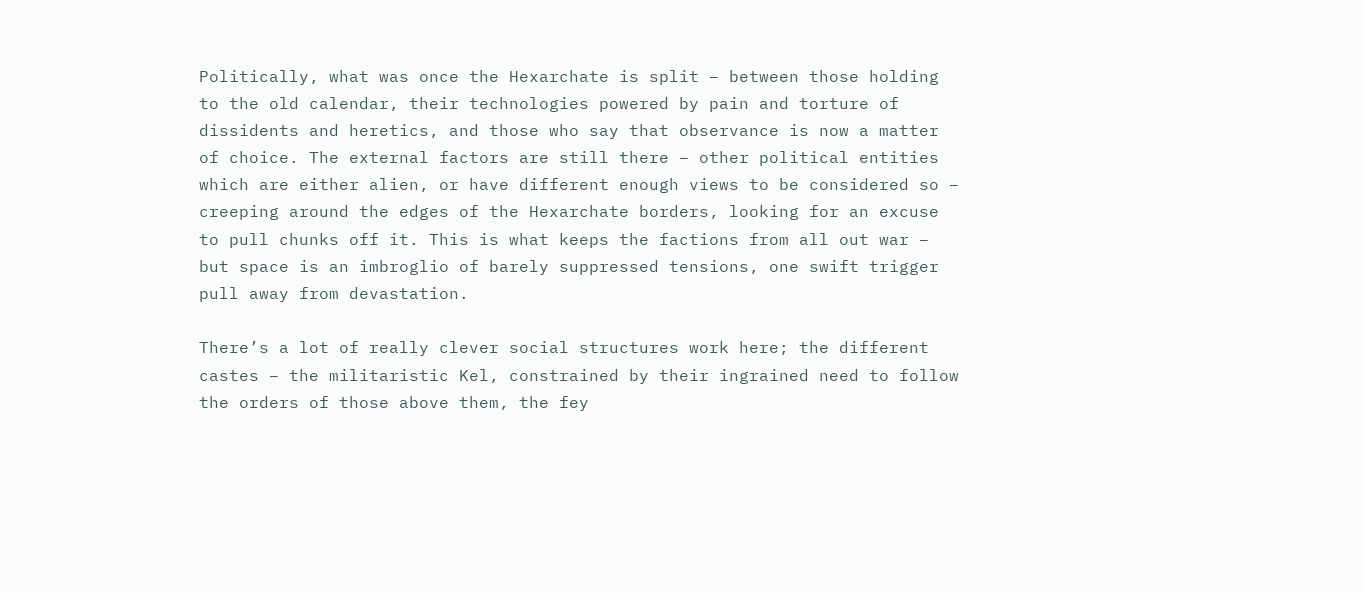Politically, what was once the Hexarchate is split – between those holding to the old calendar, their technologies powered by pain and torture of dissidents and heretics, and those who say that observance is now a matter of choice. The external factors are still there – other political entities which are either alien, or have different enough views to be considered so – creeping around the edges of the Hexarchate borders, looking for an excuse to pull chunks off it. This is what keeps the factions from all out war – but space is an imbroglio of barely suppressed tensions, one swift trigger pull away from devastation.

There’s a lot of really clever social structures work here; the different castes – the militaristic Kel, constrained by their ingrained need to follow the orders of those above them, the fey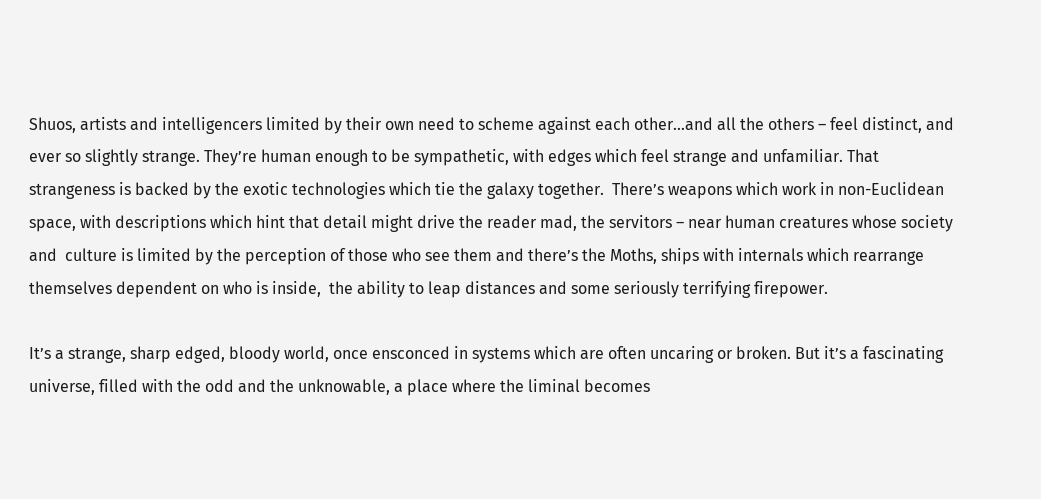Shuos, artists and intelligencers limited by their own need to scheme against each other…and all the others – feel distinct, and ever so slightly strange. They’re human enough to be sympathetic, with edges which feel strange and unfamiliar. That strangeness is backed by the exotic technologies which tie the galaxy together.  There’s weapons which work in non-Euclidean space, with descriptions which hint that detail might drive the reader mad, the servitors – near human creatures whose society and  culture is limited by the perception of those who see them and there’s the Moths, ships with internals which rearrange themselves dependent on who is inside,  the ability to leap distances and some seriously terrifying firepower.

It’s a strange, sharp edged, bloody world, once ensconced in systems which are often uncaring or broken. But it’s a fascinating universe, filled with the odd and the unknowable, a place where the liminal becomes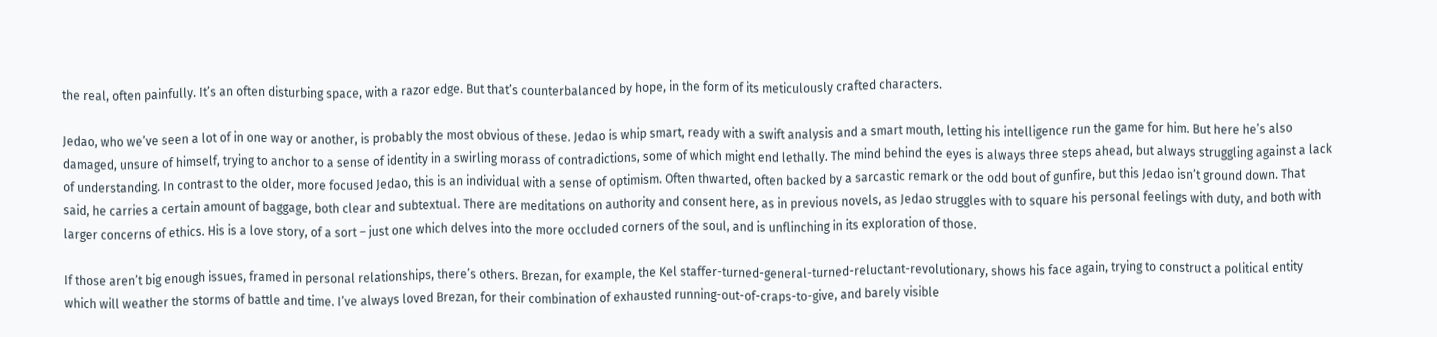the real, often painfully. It’s an often disturbing space, with a razor edge. But that’s counterbalanced by hope, in the form of its meticulously crafted characters.

Jedao, who we’ve seen a lot of in one way or another, is probably the most obvious of these. Jedao is whip smart, ready with a swift analysis and a smart mouth, letting his intelligence run the game for him. But here he’s also damaged, unsure of himself, trying to anchor to a sense of identity in a swirling morass of contradictions, some of which might end lethally. The mind behind the eyes is always three steps ahead, but always struggling against a lack of understanding. In contrast to the older, more focused Jedao, this is an individual with a sense of optimism. Often thwarted, often backed by a sarcastic remark or the odd bout of gunfire, but this Jedao isn’t ground down. That said, he carries a certain amount of baggage, both clear and subtextual. There are meditations on authority and consent here, as in previous novels, as Jedao struggles with to square his personal feelings with duty, and both with larger concerns of ethics. His is a love story, of a sort – just one which delves into the more occluded corners of the soul, and is unflinching in its exploration of those.

If those aren’t big enough issues, framed in personal relationships, there’s others. Brezan, for example, the Kel staffer-turned-general-turned-reluctant-revolutionary, shows his face again, trying to construct a political entity which will weather the storms of battle and time. I’ve always loved Brezan, for their combination of exhausted running-out-of-craps-to-give, and barely visible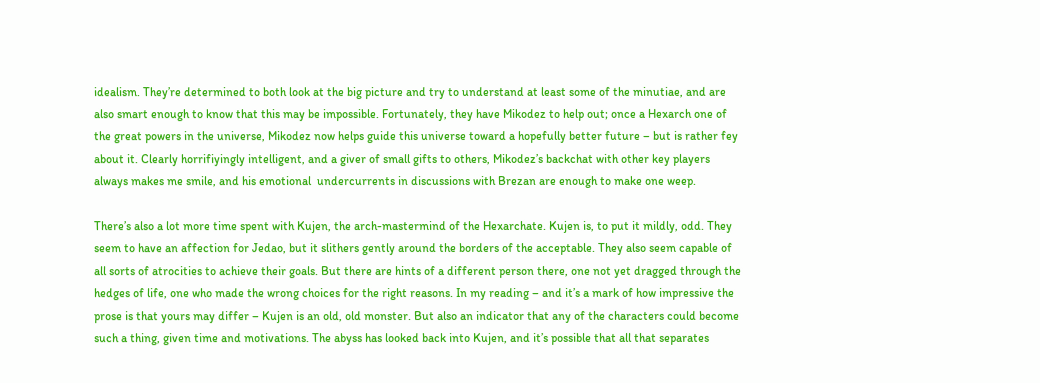idealism. They’re determined to both look at the big picture and try to understand at least some of the minutiae, and are also smart enough to know that this may be impossible. Fortunately, they have Mikodez to help out; once a Hexarch one of the great powers in the universe, Mikodez now helps guide this universe toward a hopefully better future – but is rather fey about it. Clearly horrifiyingly intelligent, and a giver of small gifts to others, Mikodez’s backchat with other key players always makes me smile, and his emotional  undercurrents in discussions with Brezan are enough to make one weep.

There’s also a lot more time spent with Kujen, the arch-mastermind of the Hexarchate. Kujen is, to put it mildly, odd. They seem to have an affection for Jedao, but it slithers gently around the borders of the acceptable. They also seem capable of all sorts of atrocities to achieve their goals. But there are hints of a different person there, one not yet dragged through the hedges of life, one who made the wrong choices for the right reasons. In my reading – and it’s a mark of how impressive the prose is that yours may differ – Kujen is an old, old monster. But also an indicator that any of the characters could become such a thing, given time and motivations. The abyss has looked back into Kujen, and it’s possible that all that separates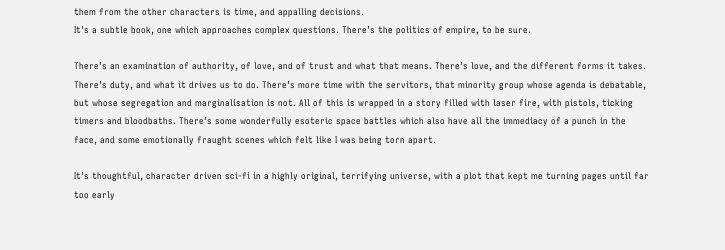them from the other characters is time, and appalling decisions.
It's a subtle book, one which approaches complex questions. There’s the politics of empire, to be sure.

There’s an examination of authority, of love, and of trust and what that means. There’s love, and the different forms it takes. There’s duty, and what it drives us to do. There’s more time with the servitors, that minority group whose agenda is debatable, but whose segregation and marginalisation is not. All of this is wrapped in a story filled with laser fire, with pistols, ticking timers and bloodbaths. There’s some wonderfully esoteric space battles which also have all the immediacy of a punch in the face, and some emotionally fraught scenes which felt like I was being torn apart.

It’s thoughtful, character driven sci-fi in a highly original, terrifying universe, with a plot that kept me turning pages until far too early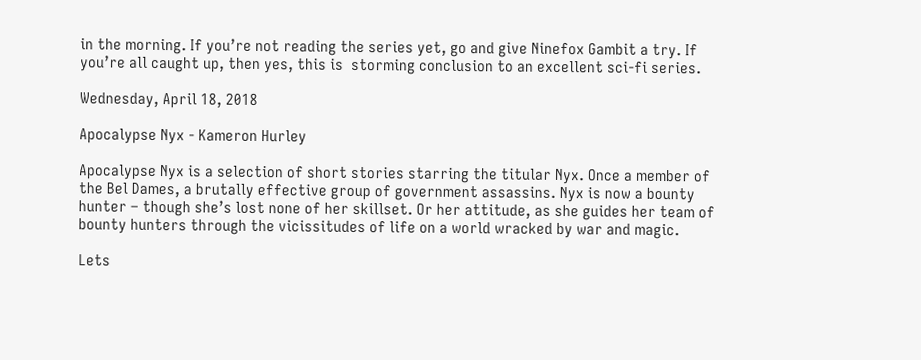in the morning. If you’re not reading the series yet, go and give Ninefox Gambit a try. If you’re all caught up, then yes, this is  storming conclusion to an excellent sci-fi series.

Wednesday, April 18, 2018

Apocalypse Nyx - Kameron Hurley

Apocalypse Nyx is a selection of short stories starring the titular Nyx. Once a member of the Bel Dames, a brutally effective group of government assassins. Nyx is now a bounty hunter – though she’s lost none of her skillset. Or her attitude, as she guides her team of bounty hunters through the vicissitudes of life on a world wracked by war and magic.

Lets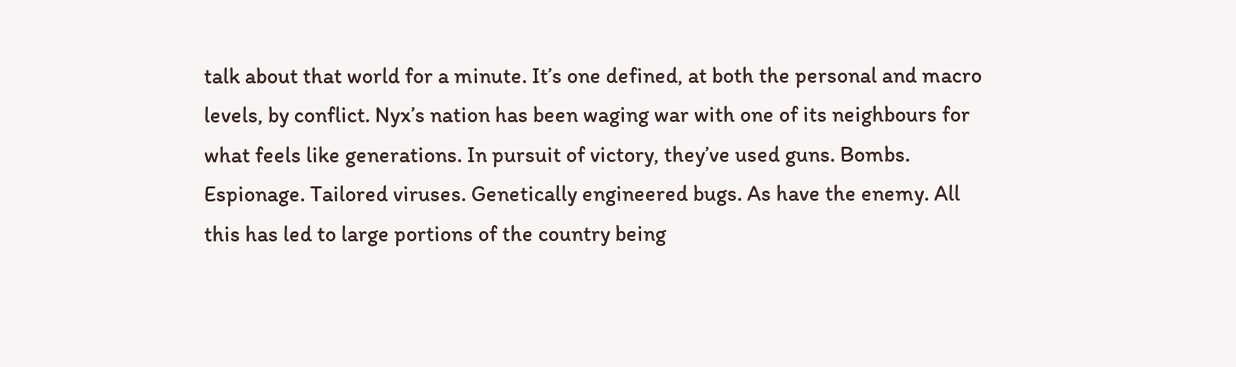talk about that world for a minute. It’s one defined, at both the personal and macro levels, by conflict. Nyx’s nation has been waging war with one of its neighbours for what feels like generations. In pursuit of victory, they’ve used guns. Bombs. Espionage. Tailored viruses. Genetically engineered bugs. As have the enemy. All this has led to large portions of the country being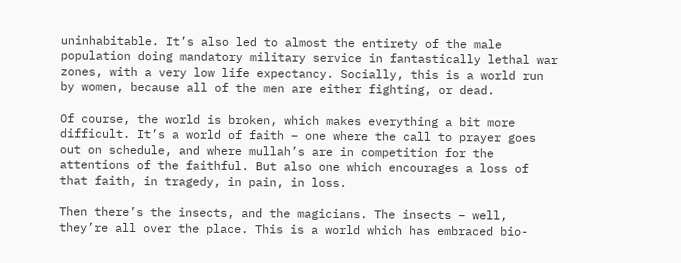uninhabitable. It’s also led to almost the entirety of the male population doing mandatory military service in fantastically lethal war zones, with a very low life expectancy. Socially, this is a world run by women, because all of the men are either fighting, or dead.

Of course, the world is broken, which makes everything a bit more difficult. It’s a world of faith – one where the call to prayer goes out on schedule, and where mullah’s are in competition for the attentions of the faithful. But also one which encourages a loss of that faith, in tragedy, in pain, in loss.

Then there’s the insects, and the magicians. The insects – well, they’re all over the place. This is a world which has embraced bio-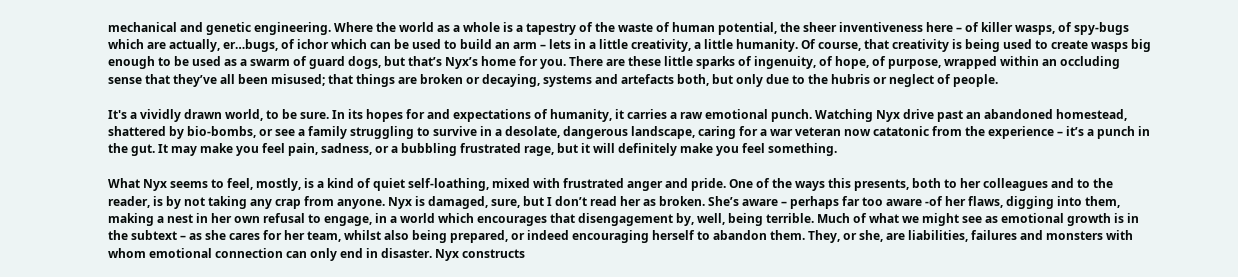mechanical and genetic engineering. Where the world as a whole is a tapestry of the waste of human potential, the sheer inventiveness here – of killer wasps, of spy-bugs which are actually, er…bugs, of ichor which can be used to build an arm – lets in a little creativity, a little humanity. Of course, that creativity is being used to create wasps big enough to be used as a swarm of guard dogs, but that’s Nyx’s home for you. There are these little sparks of ingenuity, of hope, of purpose, wrapped within an occluding sense that they’ve all been misused; that things are broken or decaying, systems and artefacts both, but only due to the hubris or neglect of people.

It's a vividly drawn world, to be sure. In its hopes for and expectations of humanity, it carries a raw emotional punch. Watching Nyx drive past an abandoned homestead, shattered by bio-bombs, or see a family struggling to survive in a desolate, dangerous landscape, caring for a war veteran now catatonic from the experience – it’s a punch in the gut. It may make you feel pain, sadness, or a bubbling frustrated rage, but it will definitely make you feel something.

What Nyx seems to feel, mostly, is a kind of quiet self-loathing, mixed with frustrated anger and pride. One of the ways this presents, both to her colleagues and to the reader, is by not taking any crap from anyone. Nyx is damaged, sure, but I don’t read her as broken. She’s aware – perhaps far too aware -of her flaws, digging into them, making a nest in her own refusal to engage, in a world which encourages that disengagement by, well, being terrible. Much of what we might see as emotional growth is in the subtext – as she cares for her team, whilst also being prepared, or indeed encouraging herself to abandon them. They, or she, are liabilities, failures and monsters with whom emotional connection can only end in disaster. Nyx constructs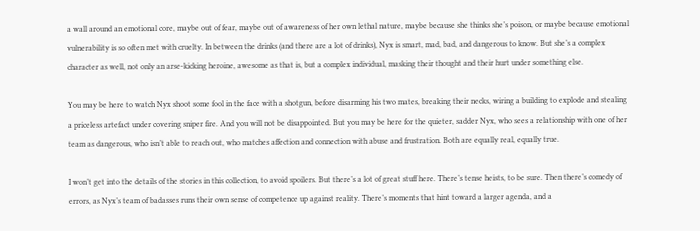a wall around an emotional core, maybe out of fear, maybe out of awareness of her own lethal nature, maybe because she thinks she’s poison, or maybe because emotional vulnerability is so often met with cruelty. In between the drinks (and there are a lot of drinks), Nyx is smart, mad, bad, and dangerous to know. But she’s a complex character as well, not only an arse-kicking heroine, awesome as that is, but a complex individual, masking their thought and their hurt under something else.

You may be here to watch Nyx shoot some fool in the face with a shotgun, before disarming his two mates, breaking their necks, wiring a building to explode and stealing a priceless artefact under covering sniper fire. And you will not be disappointed. But you may be here for the quieter, sadder Nyx, who sees a relationship with one of her team as dangerous, who isn’t able to reach out, who matches affection and connection with abuse and frustration. Both are equally real, equally true.

I won’t get into the details of the stories in this collection, to avoid spoilers. But there’s a lot of great stuff here. There’s tense heists, to be sure. Then there’s comedy of errors, as Nyx’s team of badasses runs their own sense of competence up against reality. There’s moments that hint toward a larger agenda, and a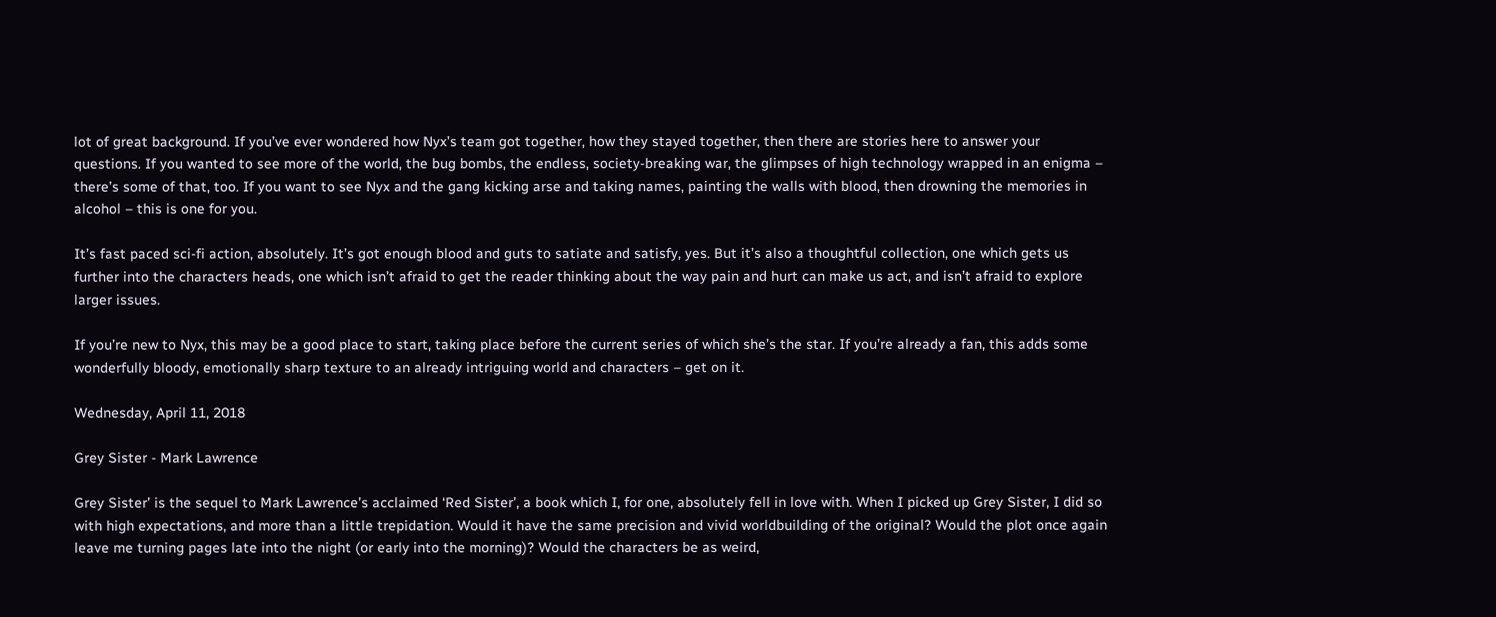lot of great background. If you’ve ever wondered how Nyx’s team got together, how they stayed together, then there are stories here to answer your questions. If you wanted to see more of the world, the bug bombs, the endless, society-breaking war, the glimpses of high technology wrapped in an enigma – there’s some of that, too. If you want to see Nyx and the gang kicking arse and taking names, painting the walls with blood, then drowning the memories in alcohol – this is one for you.

It’s fast paced sci-fi action, absolutely. It’s got enough blood and guts to satiate and satisfy, yes. But it’s also a thoughtful collection, one which gets us further into the characters heads, one which isn’t afraid to get the reader thinking about the way pain and hurt can make us act, and isn’t afraid to explore larger issues.

If you’re new to Nyx, this may be a good place to start, taking place before the current series of which she’s the star. If you’re already a fan, this adds some wonderfully bloody, emotionally sharp texture to an already intriguing world and characters – get on it.

Wednesday, April 11, 2018

Grey Sister - Mark Lawrence

Grey Sister’ is the sequel to Mark Lawrence’s acclaimed ‘Red Sister’, a book which I, for one, absolutely fell in love with. When I picked up Grey Sister, I did so with high expectations, and more than a little trepidation. Would it have the same precision and vivid worldbuilding of the original? Would the plot once again leave me turning pages late into the night (or early into the morning)? Would the characters be as weird,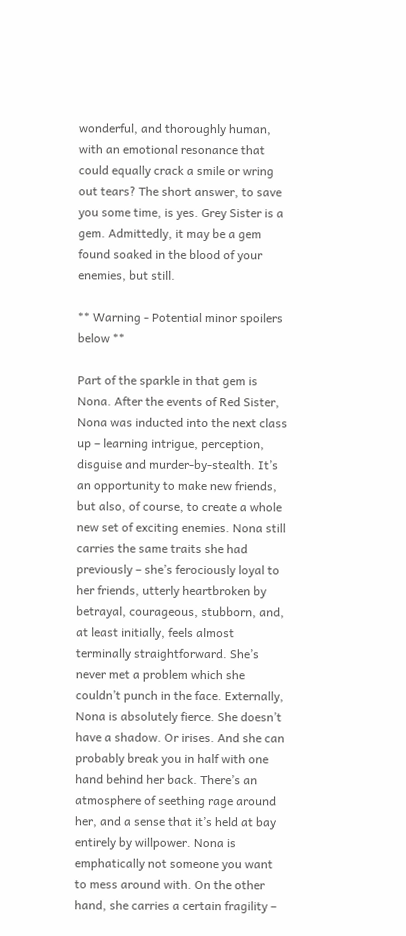wonderful, and thoroughly human, with an emotional resonance that could equally crack a smile or wring out tears? The short answer, to save you some time, is yes. Grey Sister is a gem. Admittedly, it may be a gem found soaked in the blood of your enemies, but still.

** Warning - Potential minor spoilers below **

Part of the sparkle in that gem is Nona. After the events of Red Sister, Nona was inducted into the next class up – learning intrigue, perception, disguise and murder-by-stealth. It’s an opportunity to make new friends, but also, of course, to create a whole new set of exciting enemies. Nona still carries the same traits she had previously – she’s ferociously loyal to her friends, utterly heartbroken by betrayal, courageous, stubborn, and, at least initially, feels almost terminally straightforward. She’s never met a problem which she couldn’t punch in the face. Externally, Nona is absolutely fierce. She doesn’t have a shadow. Or irises. And she can probably break you in half with one hand behind her back. There’s an atmosphere of seething rage around her, and a sense that it’s held at bay entirely by willpower. Nona is emphatically not someone you want to mess around with. On the other hand, she carries a certain fragility –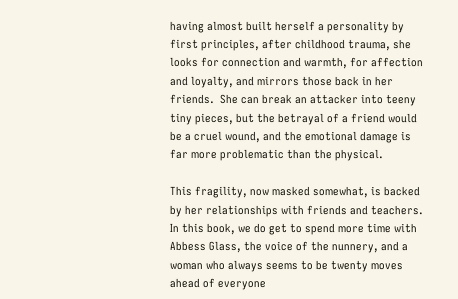having almost built herself a personality by first principles, after childhood trauma, she looks for connection and warmth, for affection and loyalty, and mirrors those back in her friends.  She can break an attacker into teeny tiny pieces, but the betrayal of a friend would be a cruel wound, and the emotional damage is far more problematic than the physical.

This fragility, now masked somewhat, is backed by her relationships with friends and teachers. In this book, we do get to spend more time with Abbess Glass, the voice of the nunnery, and a woman who always seems to be twenty moves ahead of everyone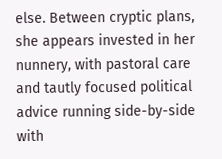else. Between cryptic plans, she appears invested in her nunnery, with pastoral care and tautly focused political advice running side-by-side with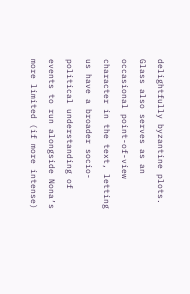delightfully byzantine plots. Glass also serves as an occasional point-of-view character in the text, letting us have a broader socio-political understanding of events to run alongside Nona’s more limited (if more intense)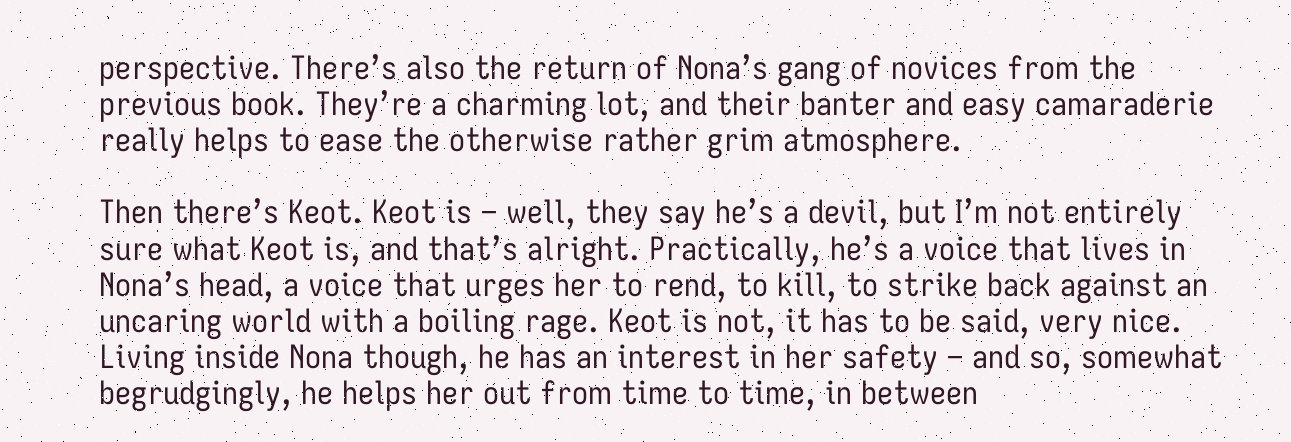perspective. There’s also the return of Nona’s gang of novices from the previous book. They’re a charming lot, and their banter and easy camaraderie really helps to ease the otherwise rather grim atmosphere.

Then there’s Keot. Keot is – well, they say he’s a devil, but I’m not entirely sure what Keot is, and that’s alright. Practically, he’s a voice that lives in Nona’s head, a voice that urges her to rend, to kill, to strike back against an uncaring world with a boiling rage. Keot is not, it has to be said, very nice. Living inside Nona though, he has an interest in her safety – and so, somewhat begrudgingly, he helps her out from time to time, in between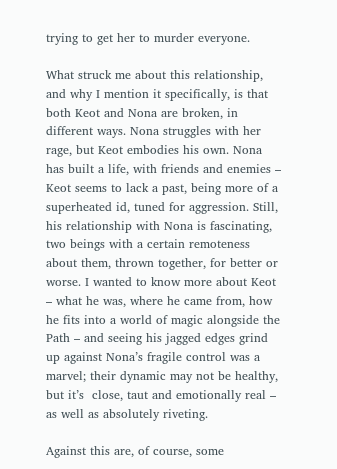trying to get her to murder everyone.

What struck me about this relationship, and why I mention it specifically, is that both Keot and Nona are broken, in different ways. Nona struggles with her rage, but Keot embodies his own. Nona has built a life, with friends and enemies – Keot seems to lack a past, being more of a superheated id, tuned for aggression. Still, his relationship with Nona is fascinating, two beings with a certain remoteness about them, thrown together, for better or worse. I wanted to know more about Keot – what he was, where he came from, how he fits into a world of magic alongside the Path – and seeing his jagged edges grind up against Nona’s fragile control was a marvel; their dynamic may not be healthy, but it’s  close, taut and emotionally real – as well as absolutely riveting.

Against this are, of course, some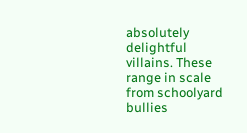absolutely delightful villains. These range in scale from schoolyard bullies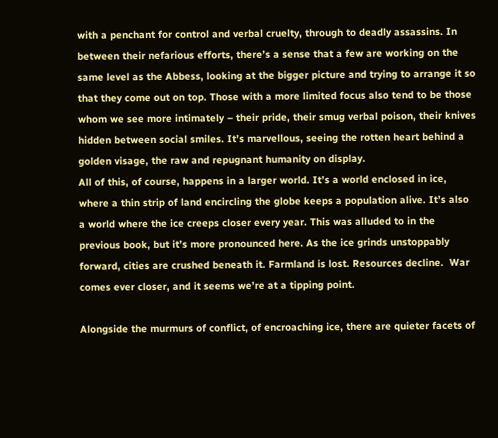with a penchant for control and verbal cruelty, through to deadly assassins. In between their nefarious efforts, there’s a sense that a few are working on the same level as the Abbess, looking at the bigger picture and trying to arrange it so that they come out on top. Those with a more limited focus also tend to be those whom we see more intimately – their pride, their smug verbal poison, their knives hidden between social smiles. It’s marvellous, seeing the rotten heart behind a golden visage, the raw and repugnant humanity on display.
All of this, of course, happens in a larger world. It’s a world enclosed in ice, where a thin strip of land encircling the globe keeps a population alive. It’s also a world where the ice creeps closer every year. This was alluded to in the previous book, but it’s more pronounced here. As the ice grinds unstoppably forward, cities are crushed beneath it. Farmland is lost. Resources decline.  War comes ever closer, and it seems we’re at a tipping point.

Alongside the murmurs of conflict, of encroaching ice, there are quieter facets of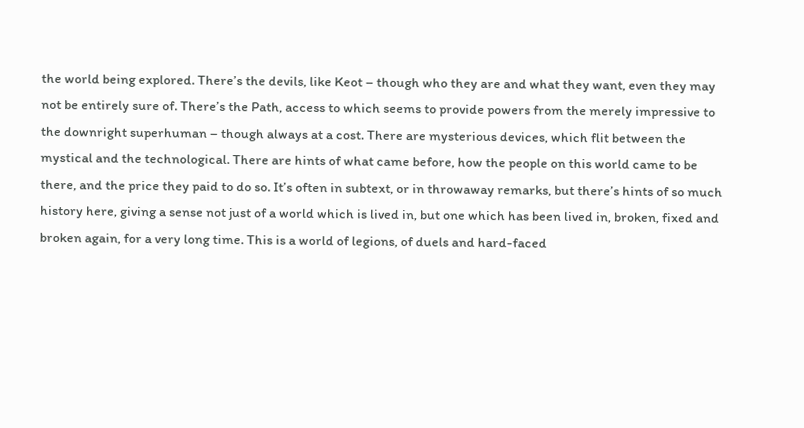the world being explored. There’s the devils, like Keot – though who they are and what they want, even they may not be entirely sure of. There’s the Path, access to which seems to provide powers from the merely impressive to the downright superhuman – though always at a cost. There are mysterious devices, which flit between the mystical and the technological. There are hints of what came before, how the people on this world came to be there, and the price they paid to do so. It’s often in subtext, or in throwaway remarks, but there’s hints of so much history here, giving a sense not just of a world which is lived in, but one which has been lived in, broken, fixed and broken again, for a very long time. This is a world of legions, of duels and hard-faced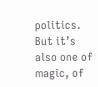politics. But it’s also one of magic, of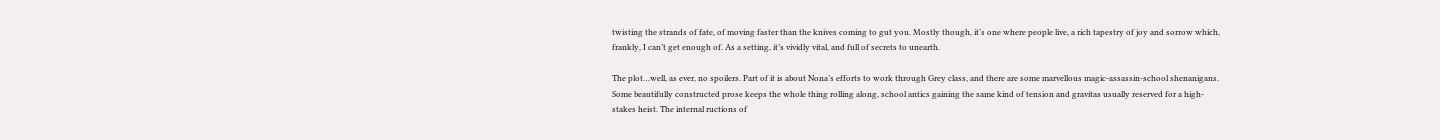twisting the strands of fate, of moving faster than the knives coming to gut you. Mostly though, it’s one where people live, a rich tapestry of joy and sorrow which, frankly, I can’t get enough of. As a setting, it’s vividly vital, and full of secrets to unearth.

The plot…well, as ever, no spoilers. Part of it is about Nona’s efforts to work through Grey class, and there are some marvellous magic-assassin-school shenanigans. Some beautifully constructed prose keeps the whole thing rolling along, school antics gaining the same kind of tension and gravitas usually reserved for a high-stakes heist. The internal ructions of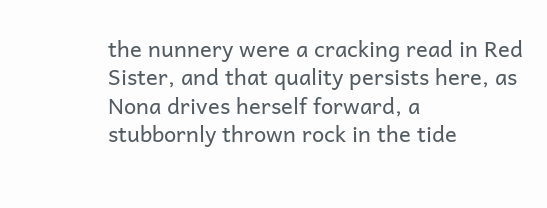the nunnery were a cracking read in Red Sister, and that quality persists here, as Nona drives herself forward, a stubbornly thrown rock in the tide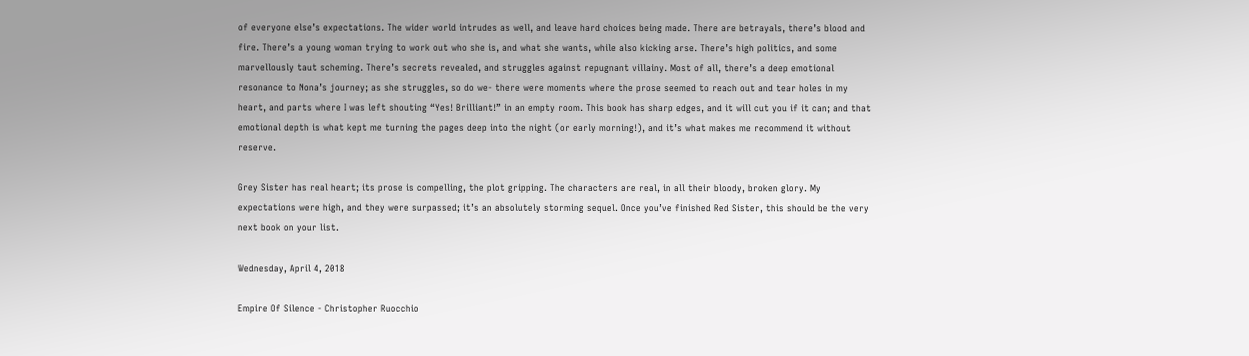of everyone else’s expectations. The wider world intrudes as well, and leave hard choices being made. There are betrayals, there’s blood and fire. There’s a young woman trying to work out who she is, and what she wants, while also kicking arse. There’s high politics, and some marvellously taut scheming. There’s secrets revealed, and struggles against repugnant villainy. Most of all, there’s a deep emotional resonance to Nona’s journey; as she struggles, so do we- there were moments where the prose seemed to reach out and tear holes in my heart, and parts where I was left shouting “Yes! Brilliant!” in an empty room. This book has sharp edges, and it will cut you if it can; and that emotional depth is what kept me turning the pages deep into the night (or early morning!), and it’s what makes me recommend it without reserve.

Grey Sister has real heart; its prose is compelling, the plot gripping. The characters are real, in all their bloody, broken glory. My expectations were high, and they were surpassed; it’s an absolutely storming sequel. Once you’ve finished Red Sister, this should be the very next book on your list.

Wednesday, April 4, 2018

Empire Of Silence - Christopher Ruocchio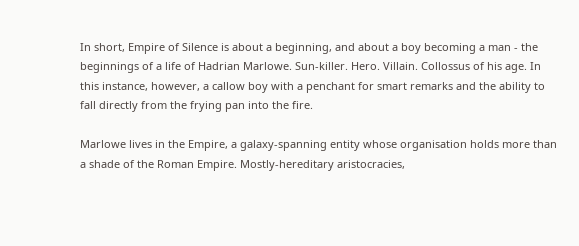In short, Empire of Silence is about a beginning, and about a boy becoming a man - the beginnings of a life of Hadrian Marlowe. Sun-killer. Hero. Villain. Collossus of his age. In this instance, however, a callow boy with a penchant for smart remarks and the ability to fall directly from the frying pan into the fire.

Marlowe lives in the Empire, a galaxy-spanning entity whose organisation holds more than a shade of the Roman Empire. Mostly-hereditary aristocracies,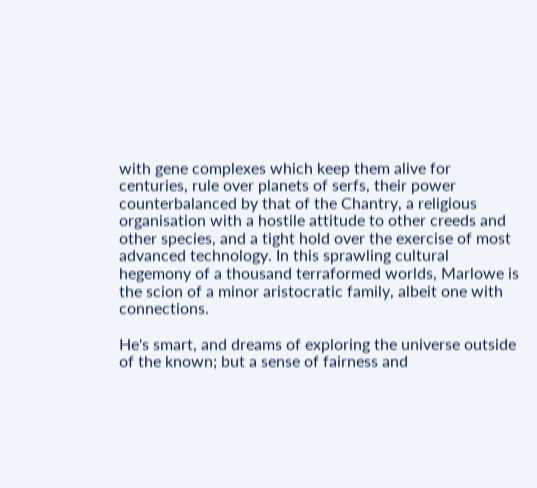with gene complexes which keep them alive for centuries, rule over planets of serfs, their power counterbalanced by that of the Chantry, a religious organisation with a hostile attitude to other creeds and other species, and a tight hold over the exercise of most advanced technology. In this sprawling cultural hegemony of a thousand terraformed worlds, Marlowe is the scion of a minor aristocratic family, albeit one with connections.

He's smart, and dreams of exploring the universe outside of the known; but a sense of fairness and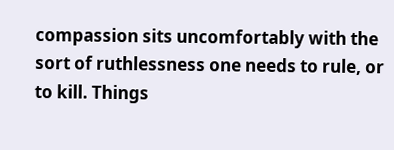compassion sits uncomfortably with the sort of ruthlessness one needs to rule, or to kill. Things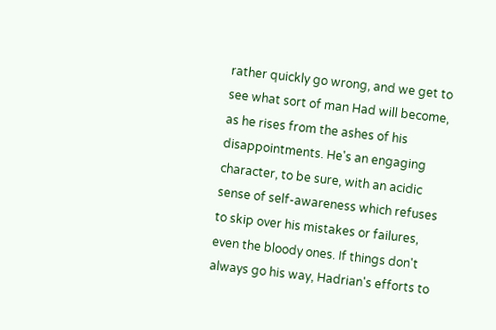rather quickly go wrong, and we get to see what sort of man Had will become, as he rises from the ashes of his disappointments. He's an engaging character, to be sure, with an acidic sense of self-awareness which refuses to skip over his mistakes or failures, even the bloody ones. If things don't always go his way, Hadrian's efforts to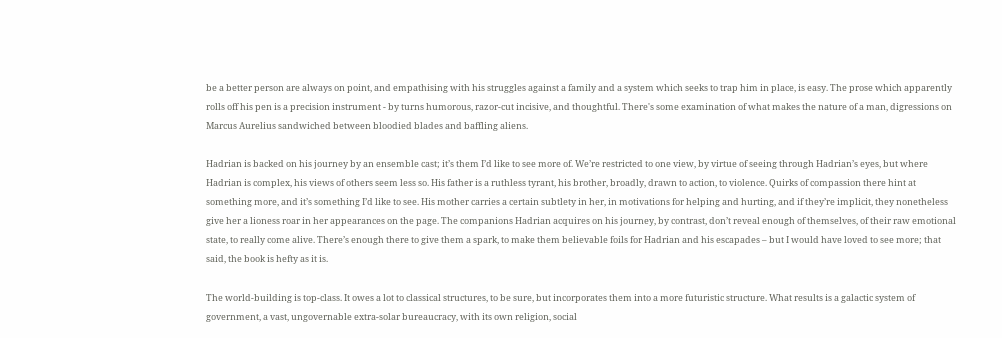be a better person are always on point, and empathising with his struggles against a family and a system which seeks to trap him in place, is easy. The prose which apparently rolls off his pen is a precision instrument - by turns humorous, razor-cut incisive, and thoughtful. There's some examination of what makes the nature of a man, digressions on Marcus Aurelius sandwiched between bloodied blades and baffling aliens.

Hadrian is backed on his journey by an ensemble cast; it’s them I’d like to see more of. We’re restricted to one view, by virtue of seeing through Hadrian’s eyes, but where Hadrian is complex, his views of others seem less so. His father is a ruthless tyrant, his brother, broadly, drawn to action, to violence. Quirks of compassion there hint at something more, and it’s something I’d like to see. His mother carries a certain subtlety in her, in motivations for helping and hurting, and if they’re implicit, they nonetheless give her a lioness roar in her appearances on the page. The companions Hadrian acquires on his journey, by contrast, don’t reveal enough of themselves, of their raw emotional state, to really come alive. There’s enough there to give them a spark, to make them believable foils for Hadrian and his escapades – but I would have loved to see more; that said, the book is hefty as it is.

The world-building is top-class. It owes a lot to classical structures, to be sure, but incorporates them into a more futuristic structure. What results is a galactic system of government, a vast, ungovernable extra-solar bureaucracy, with its own religion, social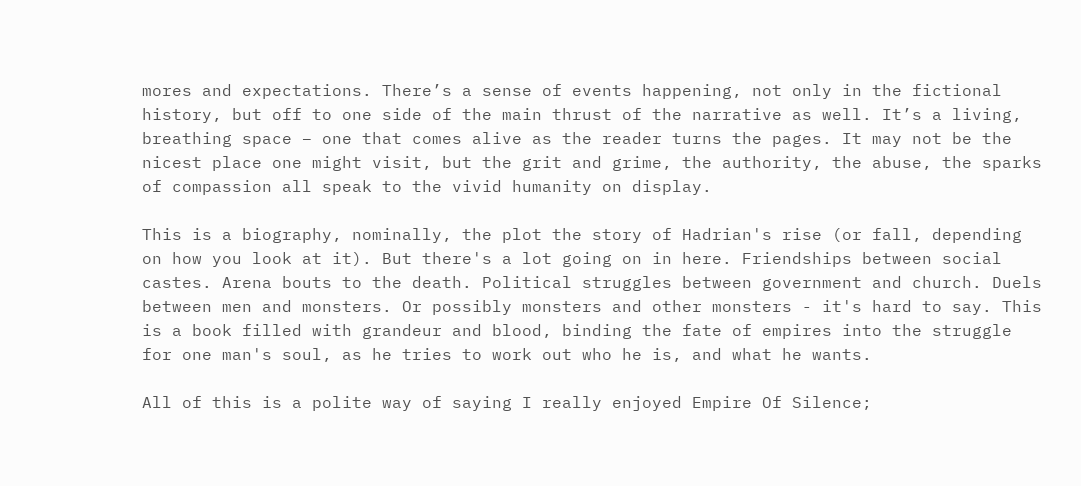mores and expectations. There’s a sense of events happening, not only in the fictional history, but off to one side of the main thrust of the narrative as well. It’s a living, breathing space – one that comes alive as the reader turns the pages. It may not be the nicest place one might visit, but the grit and grime, the authority, the abuse, the sparks of compassion all speak to the vivid humanity on display.

This is a biography, nominally, the plot the story of Hadrian's rise (or fall, depending on how you look at it). But there's a lot going on in here. Friendships between social castes. Arena bouts to the death. Political struggles between government and church. Duels between men and monsters. Or possibly monsters and other monsters - it's hard to say. This is a book filled with grandeur and blood, binding the fate of empires into the struggle for one man's soul, as he tries to work out who he is, and what he wants.

All of this is a polite way of saying I really enjoyed Empire Of Silence;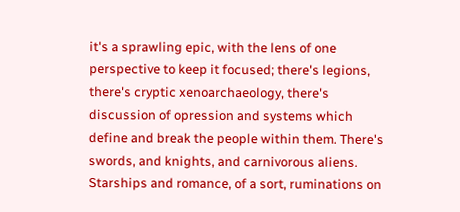it's a sprawling epic, with the lens of one perspective to keep it focused; there's legions, there's cryptic xenoarchaeology, there's discussion of opression and systems which define and break the people within them. There's swords, and knights, and carnivorous aliens. Starships and romance, of a sort, ruminations on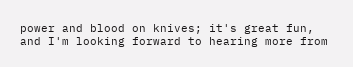power and blood on knives; it's great fun, and I'm looking forward to hearing more from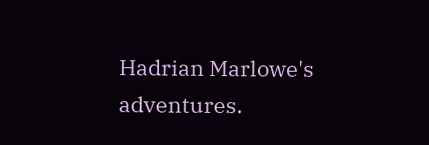Hadrian Marlowe's adventures.